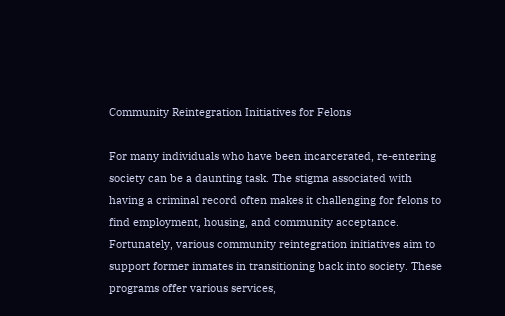Community Reintegration Initiatives for Felons

For many individuals who have been incarcerated, re-entering society can be a daunting task. The stigma associated with having a criminal record often makes it challenging for felons to find employment, housing, and community acceptance. Fortunately, various community reintegration initiatives aim to support former inmates in transitioning back into society. These programs offer various services,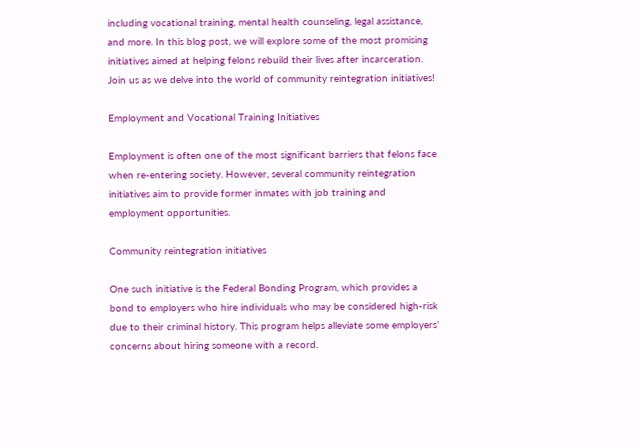including vocational training, mental health counseling, legal assistance, and more. In this blog post, we will explore some of the most promising initiatives aimed at helping felons rebuild their lives after incarceration. Join us as we delve into the world of community reintegration initiatives!

Employment and Vocational Training Initiatives

Employment is often one of the most significant barriers that felons face when re-entering society. However, several community reintegration initiatives aim to provide former inmates with job training and employment opportunities.

Community reintegration initiatives

One such initiative is the Federal Bonding Program, which provides a bond to employers who hire individuals who may be considered high-risk due to their criminal history. This program helps alleviate some employers’ concerns about hiring someone with a record.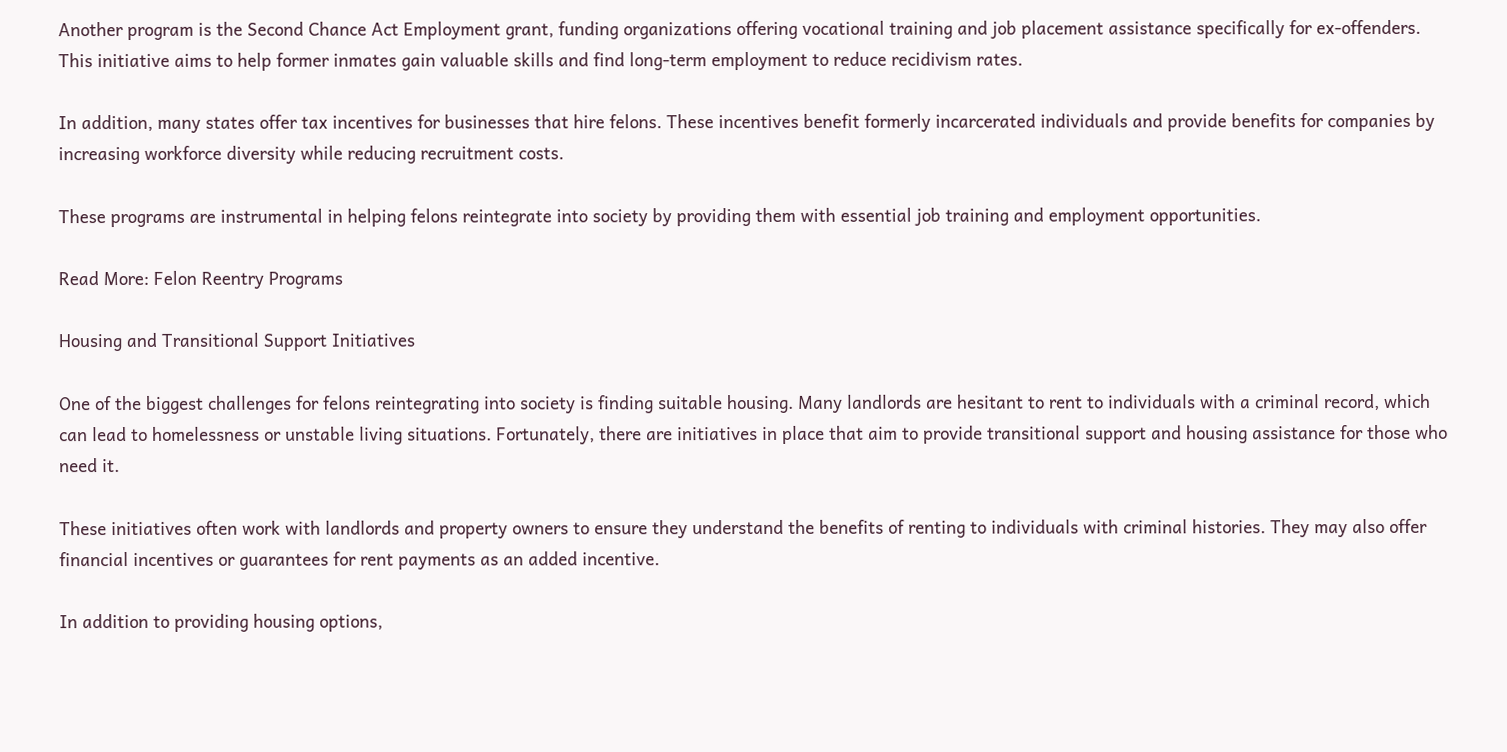Another program is the Second Chance Act Employment grant, funding organizations offering vocational training and job placement assistance specifically for ex-offenders. This initiative aims to help former inmates gain valuable skills and find long-term employment to reduce recidivism rates.

In addition, many states offer tax incentives for businesses that hire felons. These incentives benefit formerly incarcerated individuals and provide benefits for companies by increasing workforce diversity while reducing recruitment costs.

These programs are instrumental in helping felons reintegrate into society by providing them with essential job training and employment opportunities.

Read More: Felon Reentry Programs

Housing and Transitional Support Initiatives

One of the biggest challenges for felons reintegrating into society is finding suitable housing. Many landlords are hesitant to rent to individuals with a criminal record, which can lead to homelessness or unstable living situations. Fortunately, there are initiatives in place that aim to provide transitional support and housing assistance for those who need it.

These initiatives often work with landlords and property owners to ensure they understand the benefits of renting to individuals with criminal histories. They may also offer financial incentives or guarantees for rent payments as an added incentive.

In addition to providing housing options,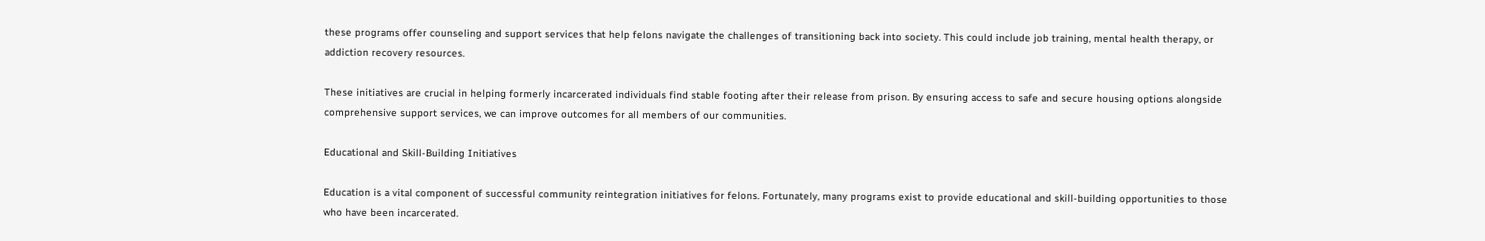these programs offer counseling and support services that help felons navigate the challenges of transitioning back into society. This could include job training, mental health therapy, or addiction recovery resources.

These initiatives are crucial in helping formerly incarcerated individuals find stable footing after their release from prison. By ensuring access to safe and secure housing options alongside comprehensive support services, we can improve outcomes for all members of our communities.

Educational and Skill-Building Initiatives

Education is a vital component of successful community reintegration initiatives for felons. Fortunately, many programs exist to provide educational and skill-building opportunities to those who have been incarcerated.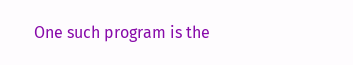One such program is the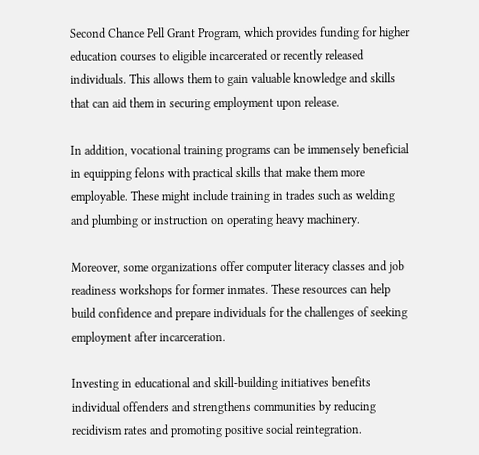Second Chance Pell Grant Program, which provides funding for higher education courses to eligible incarcerated or recently released individuals. This allows them to gain valuable knowledge and skills that can aid them in securing employment upon release.

In addition, vocational training programs can be immensely beneficial in equipping felons with practical skills that make them more employable. These might include training in trades such as welding and plumbing or instruction on operating heavy machinery.

Moreover, some organizations offer computer literacy classes and job readiness workshops for former inmates. These resources can help build confidence and prepare individuals for the challenges of seeking employment after incarceration.

Investing in educational and skill-building initiatives benefits individual offenders and strengthens communities by reducing recidivism rates and promoting positive social reintegration.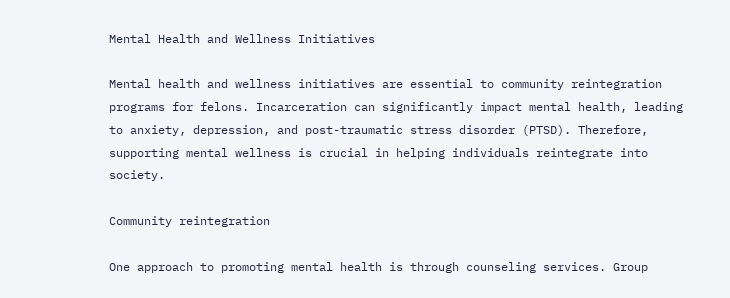Mental Health and Wellness Initiatives

Mental health and wellness initiatives are essential to community reintegration programs for felons. Incarceration can significantly impact mental health, leading to anxiety, depression, and post-traumatic stress disorder (PTSD). Therefore, supporting mental wellness is crucial in helping individuals reintegrate into society.

Community reintegration

One approach to promoting mental health is through counseling services. Group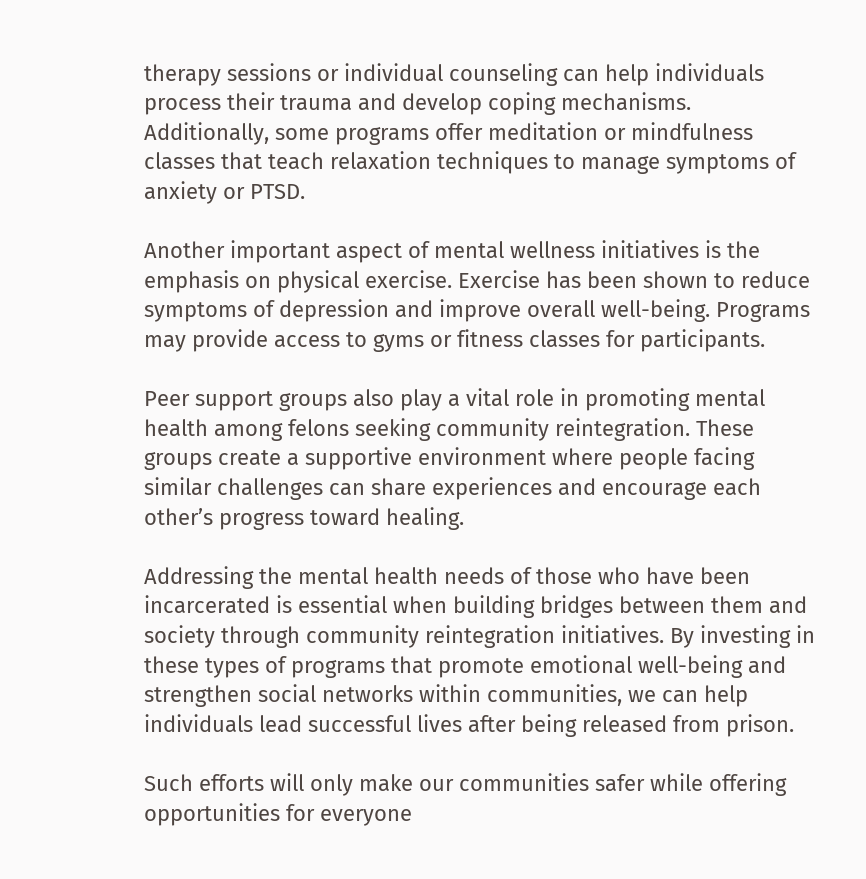therapy sessions or individual counseling can help individuals process their trauma and develop coping mechanisms. Additionally, some programs offer meditation or mindfulness classes that teach relaxation techniques to manage symptoms of anxiety or PTSD.

Another important aspect of mental wellness initiatives is the emphasis on physical exercise. Exercise has been shown to reduce symptoms of depression and improve overall well-being. Programs may provide access to gyms or fitness classes for participants.

Peer support groups also play a vital role in promoting mental health among felons seeking community reintegration. These groups create a supportive environment where people facing similar challenges can share experiences and encourage each other’s progress toward healing.

Addressing the mental health needs of those who have been incarcerated is essential when building bridges between them and society through community reintegration initiatives. By investing in these types of programs that promote emotional well-being and strengthen social networks within communities, we can help individuals lead successful lives after being released from prison.

Such efforts will only make our communities safer while offering opportunities for everyone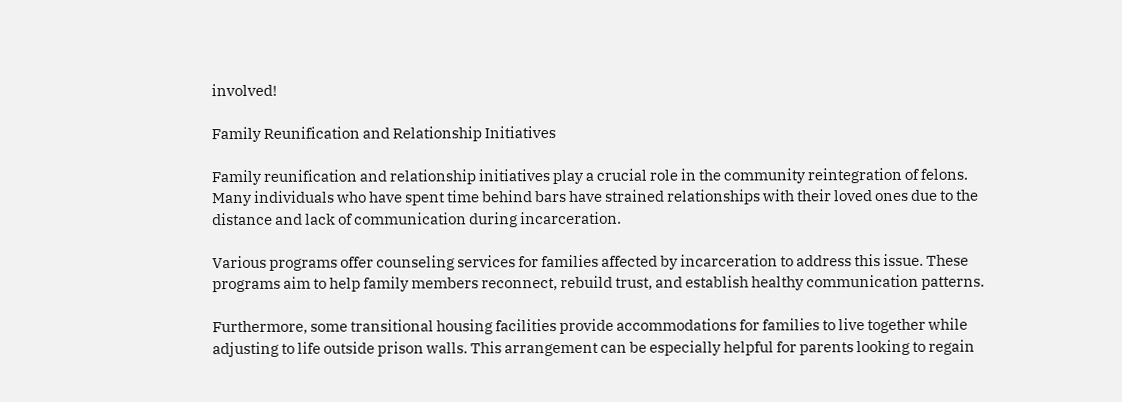involved!

Family Reunification and Relationship Initiatives

Family reunification and relationship initiatives play a crucial role in the community reintegration of felons. Many individuals who have spent time behind bars have strained relationships with their loved ones due to the distance and lack of communication during incarceration.

Various programs offer counseling services for families affected by incarceration to address this issue. These programs aim to help family members reconnect, rebuild trust, and establish healthy communication patterns.

Furthermore, some transitional housing facilities provide accommodations for families to live together while adjusting to life outside prison walls. This arrangement can be especially helpful for parents looking to regain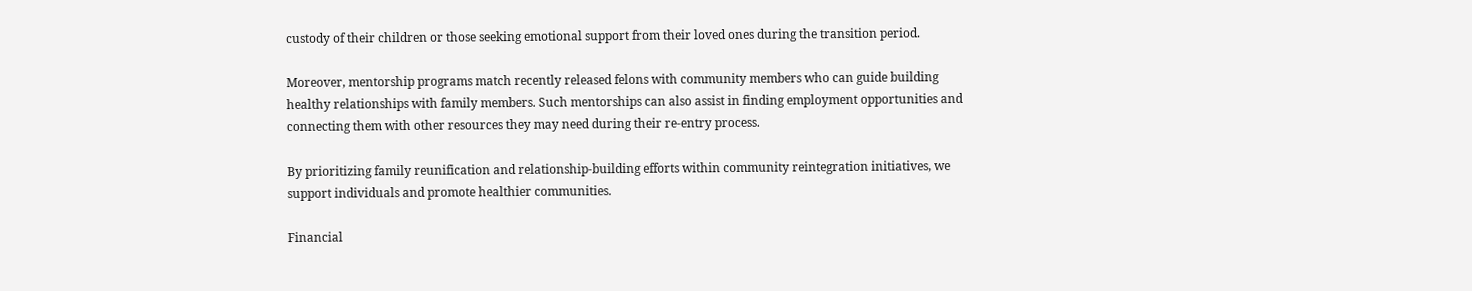custody of their children or those seeking emotional support from their loved ones during the transition period.

Moreover, mentorship programs match recently released felons with community members who can guide building healthy relationships with family members. Such mentorships can also assist in finding employment opportunities and connecting them with other resources they may need during their re-entry process.

By prioritizing family reunification and relationship-building efforts within community reintegration initiatives, we support individuals and promote healthier communities.

Financial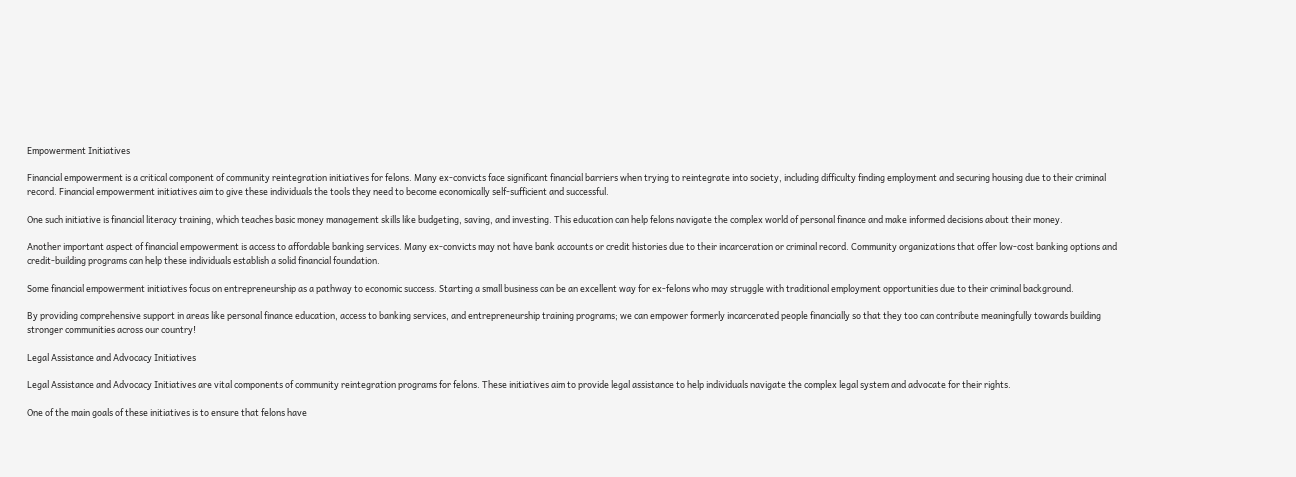Empowerment Initiatives

Financial empowerment is a critical component of community reintegration initiatives for felons. Many ex-convicts face significant financial barriers when trying to reintegrate into society, including difficulty finding employment and securing housing due to their criminal record. Financial empowerment initiatives aim to give these individuals the tools they need to become economically self-sufficient and successful.

One such initiative is financial literacy training, which teaches basic money management skills like budgeting, saving, and investing. This education can help felons navigate the complex world of personal finance and make informed decisions about their money.

Another important aspect of financial empowerment is access to affordable banking services. Many ex-convicts may not have bank accounts or credit histories due to their incarceration or criminal record. Community organizations that offer low-cost banking options and credit-building programs can help these individuals establish a solid financial foundation.

Some financial empowerment initiatives focus on entrepreneurship as a pathway to economic success. Starting a small business can be an excellent way for ex-felons who may struggle with traditional employment opportunities due to their criminal background.

By providing comprehensive support in areas like personal finance education, access to banking services, and entrepreneurship training programs; we can empower formerly incarcerated people financially so that they too can contribute meaningfully towards building stronger communities across our country!

Legal Assistance and Advocacy Initiatives

Legal Assistance and Advocacy Initiatives are vital components of community reintegration programs for felons. These initiatives aim to provide legal assistance to help individuals navigate the complex legal system and advocate for their rights.

One of the main goals of these initiatives is to ensure that felons have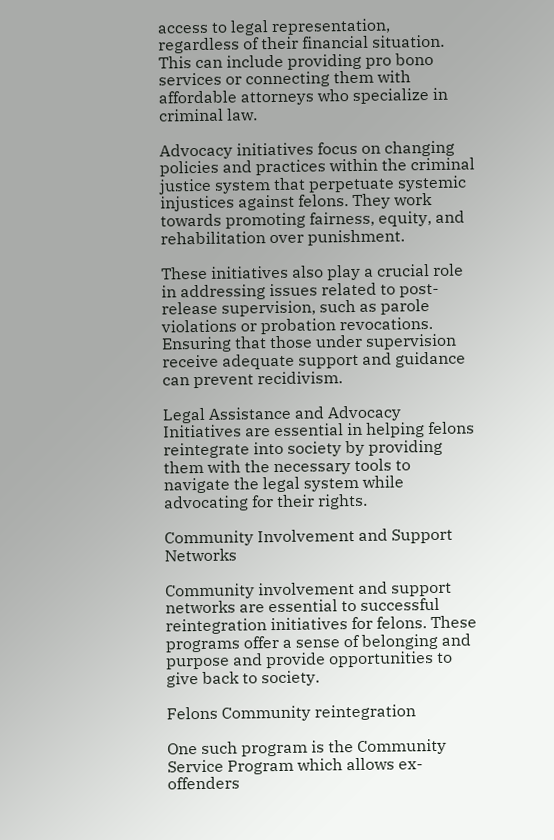access to legal representation, regardless of their financial situation. This can include providing pro bono services or connecting them with affordable attorneys who specialize in criminal law.

Advocacy initiatives focus on changing policies and practices within the criminal justice system that perpetuate systemic injustices against felons. They work towards promoting fairness, equity, and rehabilitation over punishment.

These initiatives also play a crucial role in addressing issues related to post-release supervision, such as parole violations or probation revocations. Ensuring that those under supervision receive adequate support and guidance can prevent recidivism.

Legal Assistance and Advocacy Initiatives are essential in helping felons reintegrate into society by providing them with the necessary tools to navigate the legal system while advocating for their rights.

Community Involvement and Support Networks

Community involvement and support networks are essential to successful reintegration initiatives for felons. These programs offer a sense of belonging and purpose and provide opportunities to give back to society.

Felons Community reintegration

One such program is the Community Service Program which allows ex-offenders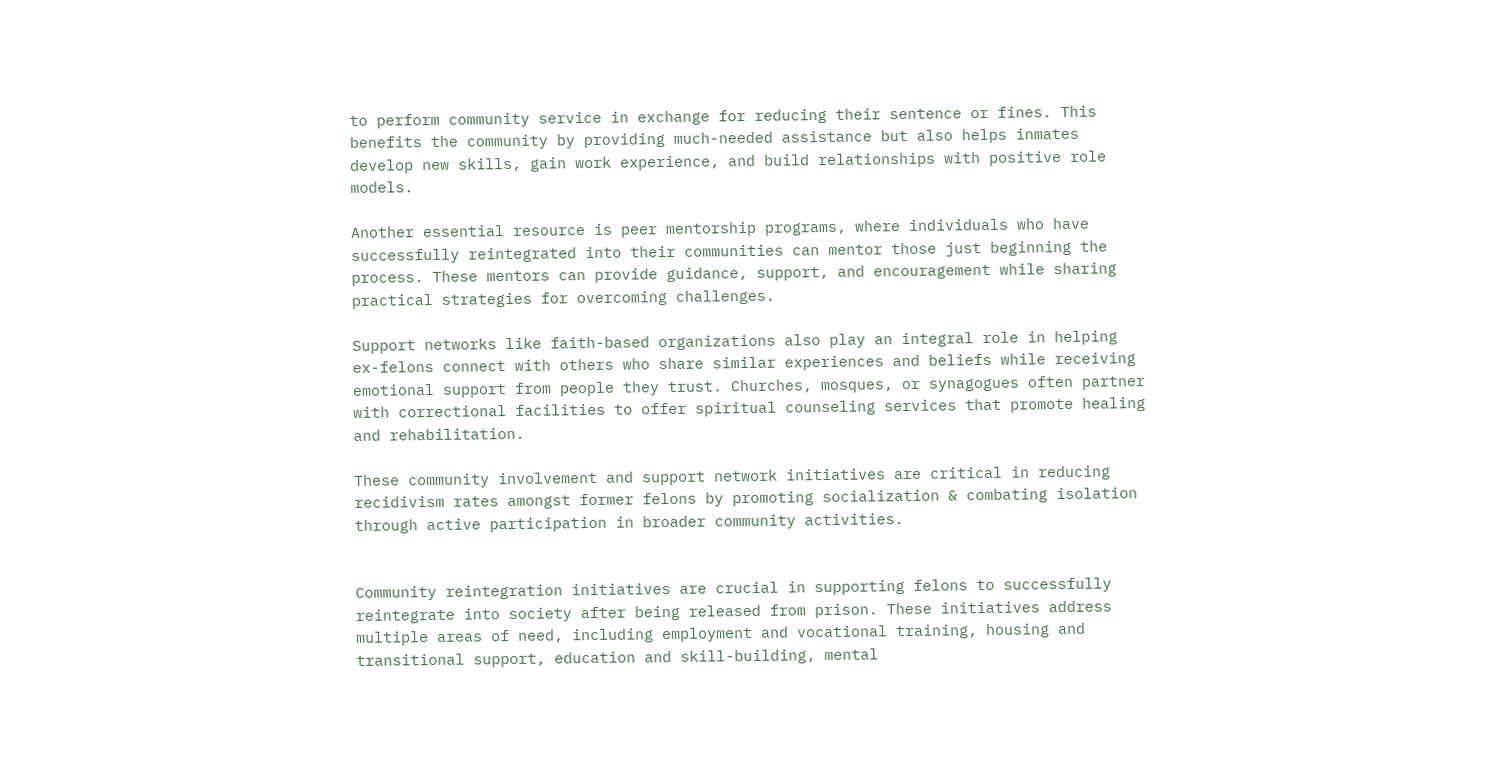to perform community service in exchange for reducing their sentence or fines. This benefits the community by providing much-needed assistance but also helps inmates develop new skills, gain work experience, and build relationships with positive role models.

Another essential resource is peer mentorship programs, where individuals who have successfully reintegrated into their communities can mentor those just beginning the process. These mentors can provide guidance, support, and encouragement while sharing practical strategies for overcoming challenges.

Support networks like faith-based organizations also play an integral role in helping ex-felons connect with others who share similar experiences and beliefs while receiving emotional support from people they trust. Churches, mosques, or synagogues often partner with correctional facilities to offer spiritual counseling services that promote healing and rehabilitation.

These community involvement and support network initiatives are critical in reducing recidivism rates amongst former felons by promoting socialization & combating isolation through active participation in broader community activities.


Community reintegration initiatives are crucial in supporting felons to successfully reintegrate into society after being released from prison. These initiatives address multiple areas of need, including employment and vocational training, housing and transitional support, education and skill-building, mental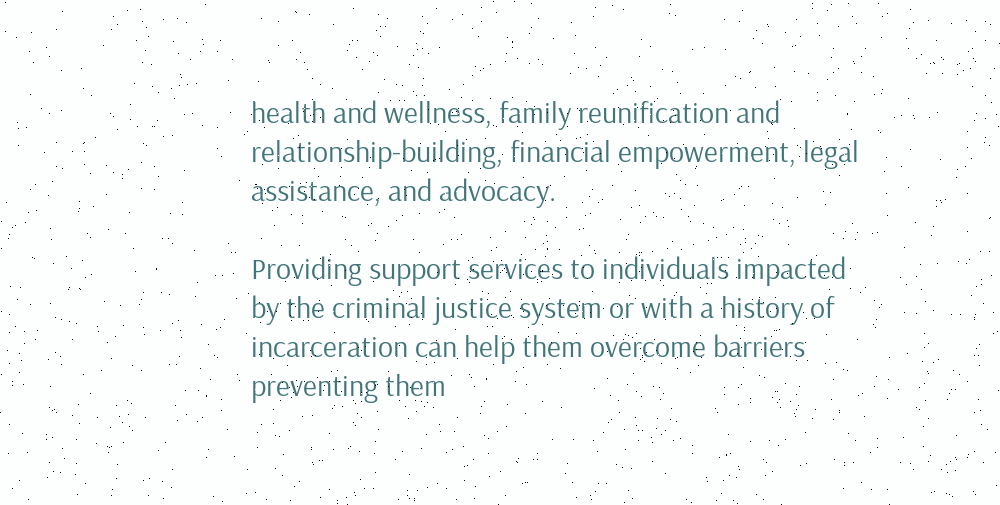health and wellness, family reunification and relationship-building, financial empowerment, legal assistance, and advocacy.

Providing support services to individuals impacted by the criminal justice system or with a history of incarceration can help them overcome barriers preventing them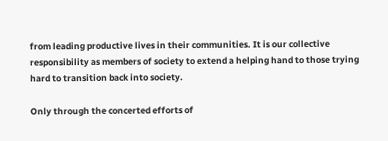from leading productive lives in their communities. It is our collective responsibility as members of society to extend a helping hand to those trying hard to transition back into society.

Only through the concerted efforts of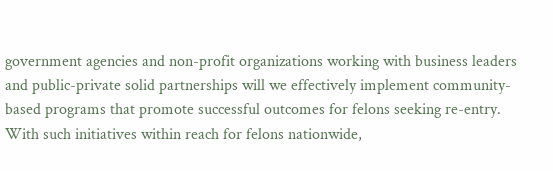government agencies and non-profit organizations working with business leaders and public-private solid partnerships will we effectively implement community-based programs that promote successful outcomes for felons seeking re-entry. With such initiatives within reach for felons nationwide,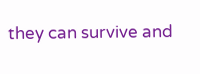they can survive and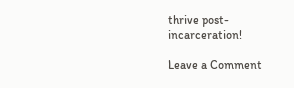thrive post-incarceration!

Leave a Comment